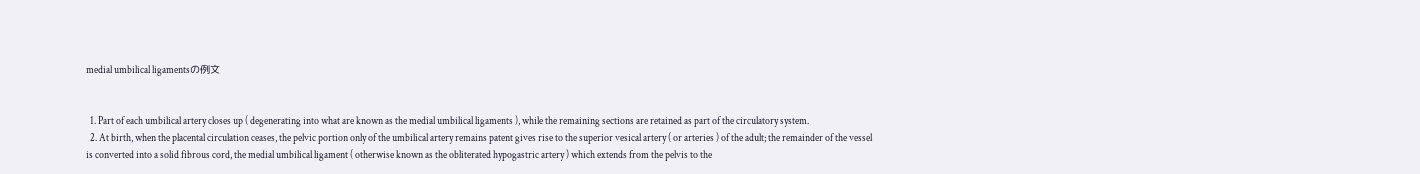medial umbilical ligamentsの例文


  1. Part of each umbilical artery closes up ( degenerating into what are known as the medial umbilical ligaments ), while the remaining sections are retained as part of the circulatory system.
  2. At birth, when the placental circulation ceases, the pelvic portion only of the umbilical artery remains patent gives rise to the superior vesical artery ( or arteries ) of the adult; the remainder of the vessel is converted into a solid fibrous cord, the medial umbilical ligament ( otherwise known as the obliterated hypogastric artery ) which extends from the pelvis to the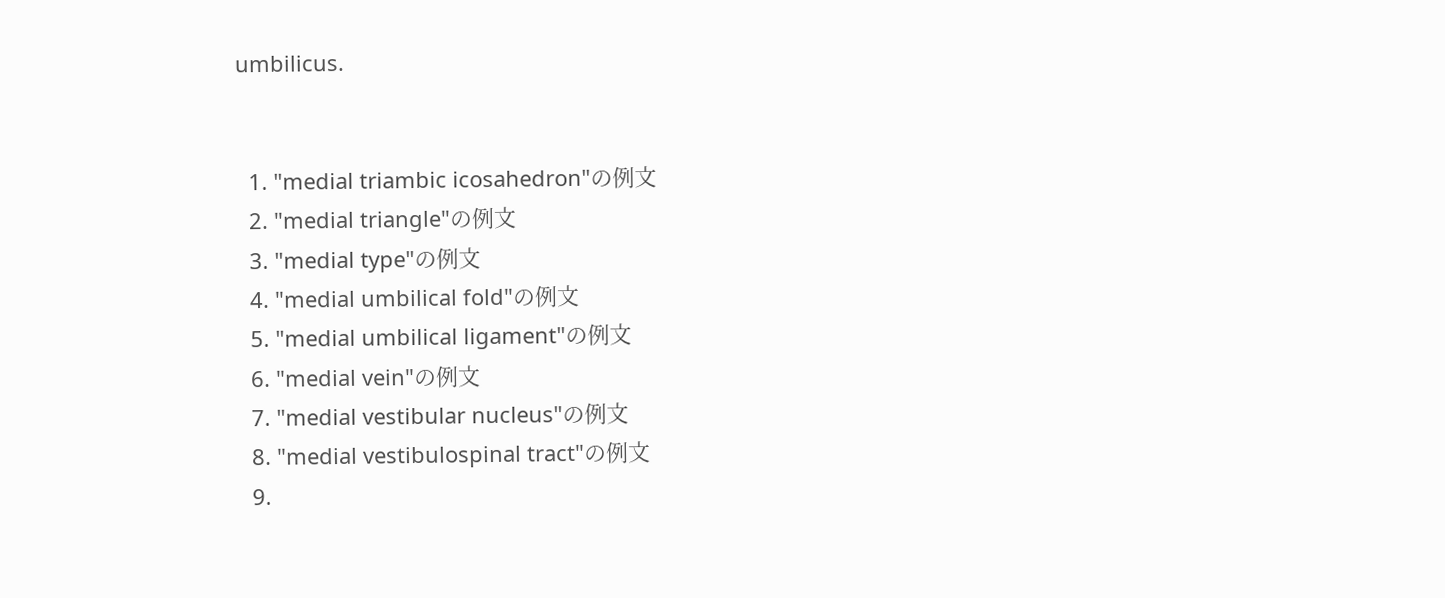umbilicus.


  1. "medial triambic icosahedron"の例文
  2. "medial triangle"の例文
  3. "medial type"の例文
  4. "medial umbilical fold"の例文
  5. "medial umbilical ligament"の例文
  6. "medial vein"の例文
  7. "medial vestibular nucleus"の例文
  8. "medial vestibulospinal tract"の例文
  9.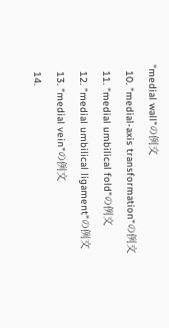"medial wall"の例文
  10. "medial-axis transformation"の例文
  11. "medial umbilical fold"の例文
  12. "medial umbilical ligament"の例文
  13. "medial vein"の例文
  14.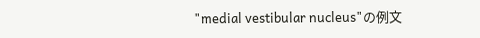"medial vestibular nucleus"の例文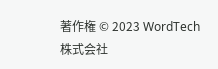著作権 © 2023 WordTech 株式会社